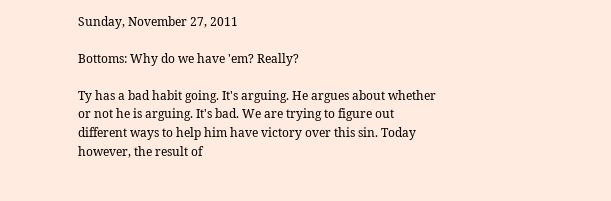Sunday, November 27, 2011

Bottoms: Why do we have 'em? Really?

Ty has a bad habit going. It's arguing. He argues about whether or not he is arguing. It's bad. We are trying to figure out different ways to help him have victory over this sin. Today however, the result of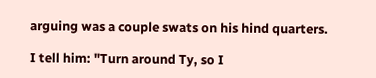arguing was a couple swats on his hind quarters.

I tell him: "Turn around Ty, so I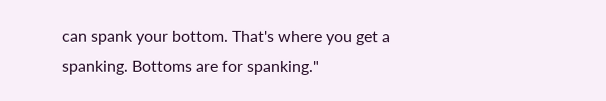can spank your bottom. That's where you get a spanking. Bottoms are for spanking."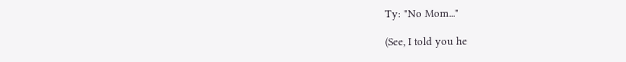Ty: "No Mom..."

(See, I told you he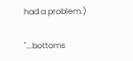had a problem.)

"...bottoms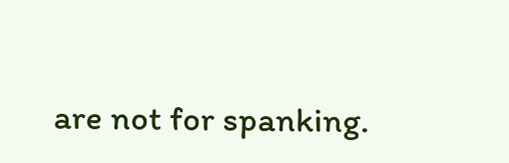are not for spanking.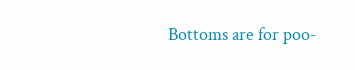Bottoms are for poo-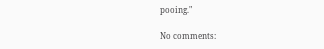pooing."

No comments: